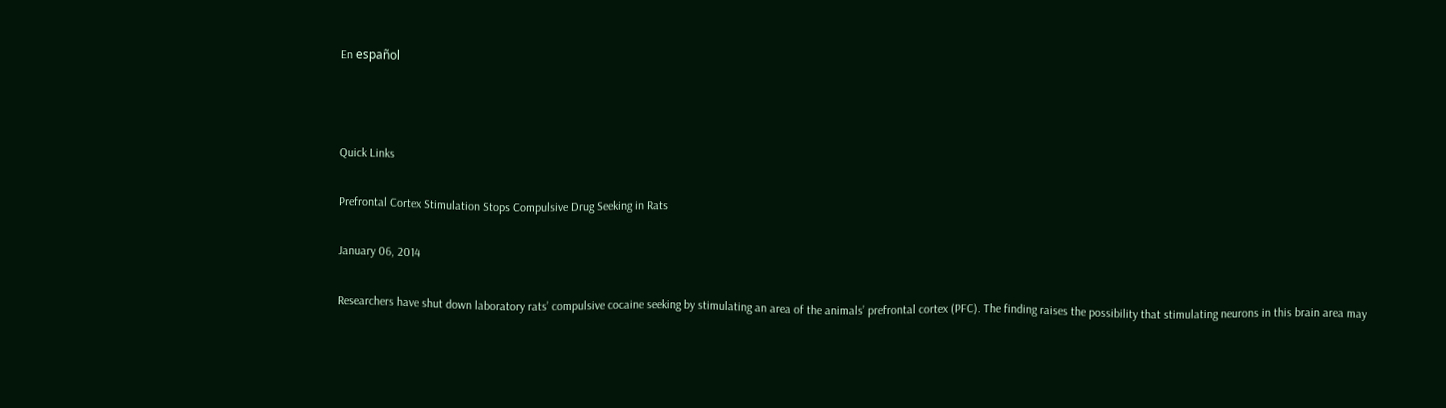En español



Quick Links

Prefrontal Cortex Stimulation Stops Compulsive Drug Seeking in Rats

January 06, 2014

Researchers have shut down laboratory rats’ compulsive cocaine seeking by stimulating an area of the animals’ prefrontal cortex (PFC). The finding raises the possibility that stimulating neurons in this brain area may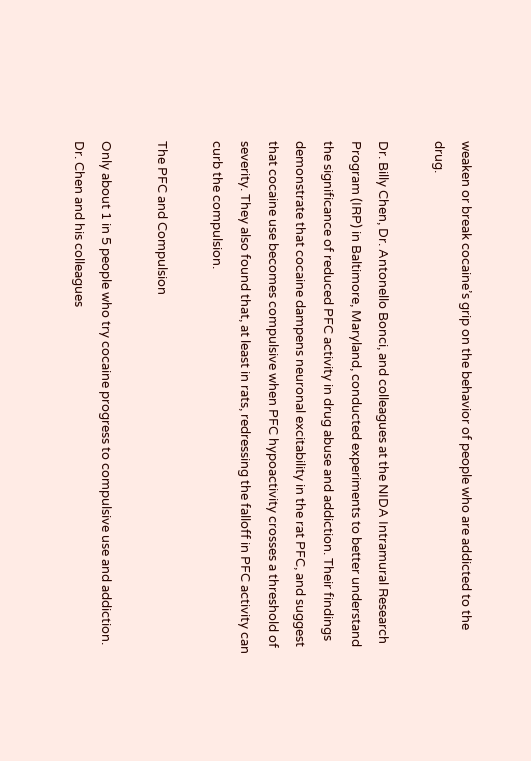weaken or break cocaine’s grip on the behavior of people who are addicted to the drug.

Dr. Billy Chen, Dr. Antonello Bonci, and colleagues at the NIDA Intramural Research Program (IRP) in Baltimore, Maryland, conducted experiments to better understand the significance of reduced PFC activity in drug abuse and addiction. Their findings demonstrate that cocaine dampens neuronal excitability in the rat PFC, and suggest that cocaine use becomes compulsive when PFC hypoactivity crosses a threshold of severity. They also found that, at least in rats, redressing the falloff in PFC activity can curb the compulsion.

The PFC and Compulsion

Only about 1 in 5 people who try cocaine progress to compulsive use and addiction. Dr. Chen and his colleagues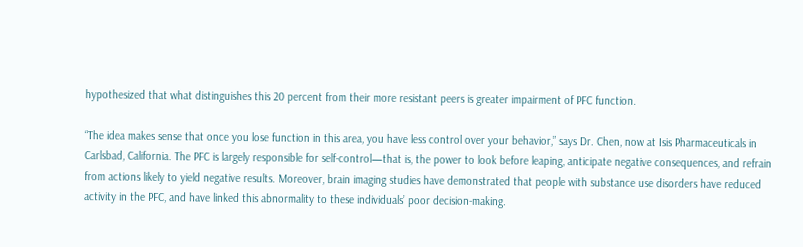hypothesized that what distinguishes this 20 percent from their more resistant peers is greater impairment of PFC function.

“The idea makes sense that once you lose function in this area, you have less control over your behavior,” says Dr. Chen, now at Isis Pharmaceuticals in Carlsbad, California. The PFC is largely responsible for self-control—that is, the power to look before leaping, anticipate negative consequences, and refrain from actions likely to yield negative results. Moreover, brain imaging studies have demonstrated that people with substance use disorders have reduced activity in the PFC, and have linked this abnormality to these individuals’ poor decision-making.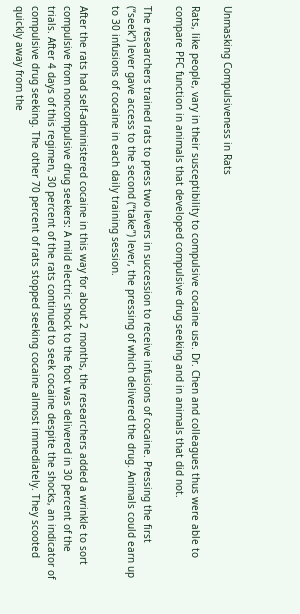Unmasking Compulsiveness in Rats

Rats, like people, vary in their susceptibility to compulsive cocaine use. Dr. Chen and colleagues thus were able to compare PFC function in animals that developed compulsive drug seeking and in animals that did not.

The researchers trained rats to press two levers in succession to receive infusions of cocaine. Pressing the first (“seek”) lever gave access to the second (“take”) lever, the pressing of which delivered the drug. Animals could earn up to 30 infusions of cocaine in each daily training session.

After the rats had self-administered cocaine in this way for about 2 months, the researchers added a wrinkle to sort compulsive from noncompulsive drug seekers: A mild electric shock to the foot was delivered in 30 percent of the trials. After 4 days of this regimen, 30 percent of the rats continued to seek cocaine despite the shocks, an indicator of compulsive drug seeking. The other 70 percent of rats stopped seeking cocaine almost immediately. They scooted quickly away from the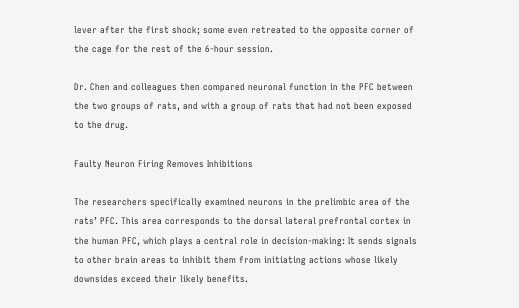lever after the first shock; some even retreated to the opposite corner of the cage for the rest of the 6-hour session.

Dr. Chen and colleagues then compared neuronal function in the PFC between the two groups of rats, and with a group of rats that had not been exposed to the drug.

Faulty Neuron Firing Removes Inhibitions

The researchers specifically examined neurons in the prelimbic area of the rats’ PFC. This area corresponds to the dorsal lateral prefrontal cortex in the human PFC, which plays a central role in decision-making: It sends signals to other brain areas to inhibit them from initiating actions whose likely downsides exceed their likely benefits.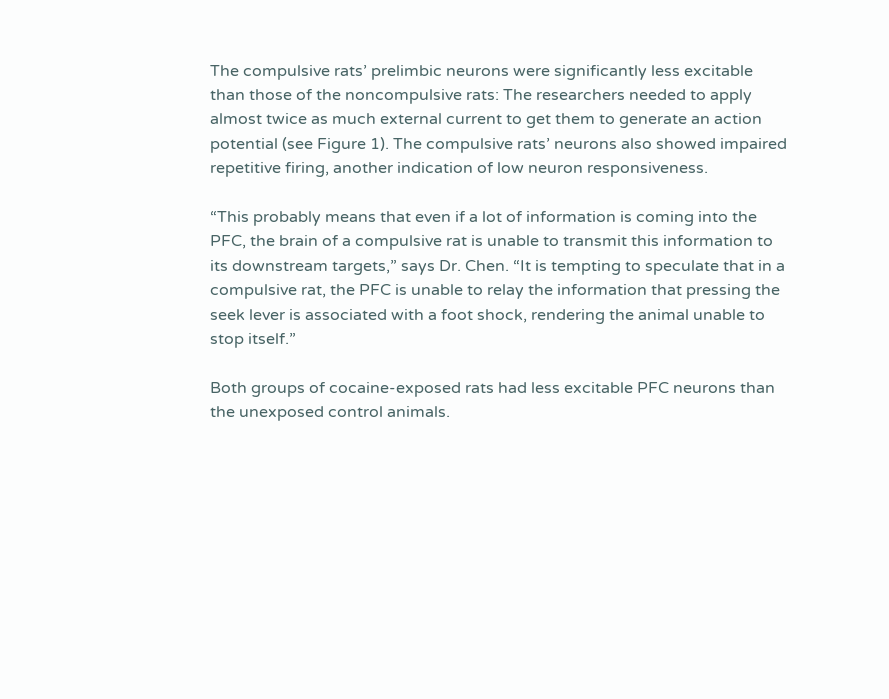The compulsive rats’ prelimbic neurons were significantly less excitable than those of the noncompulsive rats: The researchers needed to apply almost twice as much external current to get them to generate an action potential (see Figure 1). The compulsive rats’ neurons also showed impaired repetitive firing, another indication of low neuron responsiveness.

“This probably means that even if a lot of information is coming into the PFC, the brain of a compulsive rat is unable to transmit this information to its downstream targets,” says Dr. Chen. “It is tempting to speculate that in a compulsive rat, the PFC is unable to relay the information that pressing the seek lever is associated with a foot shock, rendering the animal unable to stop itself.”

Both groups of cocaine-exposed rats had less excitable PFC neurons than the unexposed control animals.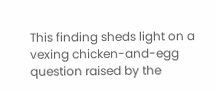This finding sheds light on a vexing chicken-and-egg question raised by the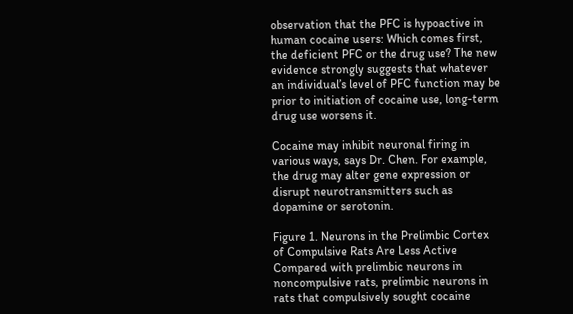observation that the PFC is hypoactive in human cocaine users: Which comes first, the deficient PFC or the drug use? The new evidence strongly suggests that whatever an individual’s level of PFC function may be prior to initiation of cocaine use, long-term drug use worsens it.

Cocaine may inhibit neuronal firing in various ways, says Dr. Chen. For example, the drug may alter gene expression or disrupt neurotransmitters such as dopamine or serotonin.

Figure 1. Neurons in the Prelimbic Cortex of Compulsive Rats Are Less Active Compared with prelimbic neurons in noncompulsive rats, prelimbic neurons in rats that compulsively sought cocaine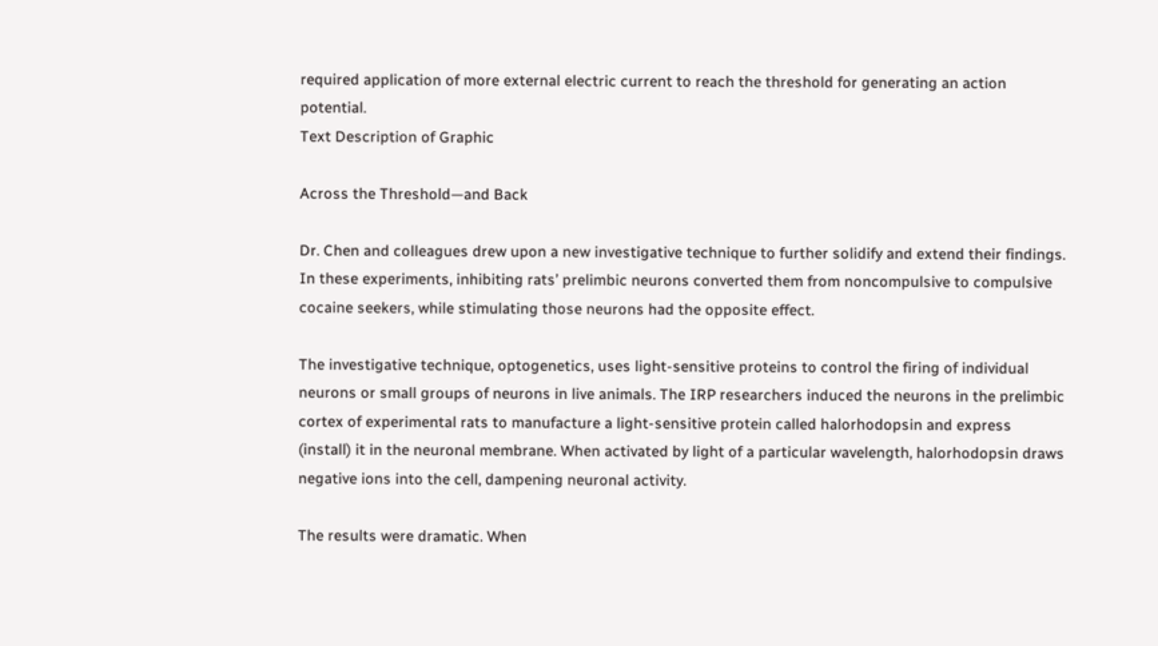required application of more external electric current to reach the threshold for generating an action potential.
Text Description of Graphic

Across the Threshold—and Back

Dr. Chen and colleagues drew upon a new investigative technique to further solidify and extend their findings. In these experiments, inhibiting rats’ prelimbic neurons converted them from noncompulsive to compulsive cocaine seekers, while stimulating those neurons had the opposite effect.

The investigative technique, optogenetics, uses light-sensitive proteins to control the firing of individual neurons or small groups of neurons in live animals. The IRP researchers induced the neurons in the prelimbic cortex of experimental rats to manufacture a light-sensitive protein called halorhodopsin and express (install) it in the neuronal membrane. When activated by light of a particular wavelength, halorhodopsin draws negative ions into the cell, dampening neuronal activity.

The results were dramatic. When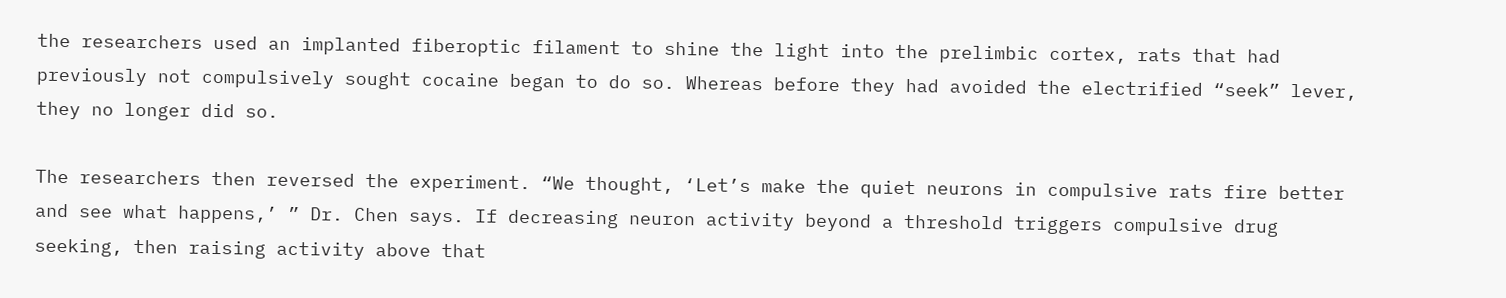the researchers used an implanted fiberoptic filament to shine the light into the prelimbic cortex, rats that had previously not compulsively sought cocaine began to do so. Whereas before they had avoided the electrified “seek” lever, they no longer did so.

The researchers then reversed the experiment. “We thought, ‘Let’s make the quiet neurons in compulsive rats fire better and see what happens,’ ” Dr. Chen says. If decreasing neuron activity beyond a threshold triggers compulsive drug seeking, then raising activity above that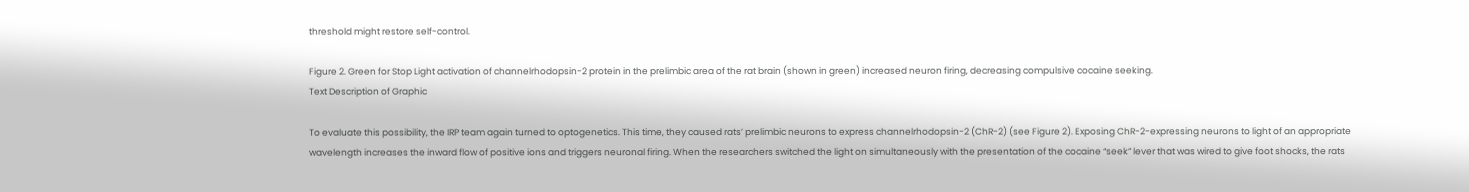threshold might restore self-control.

Figure 2. Green for Stop Light activation of channelrhodopsin-2 protein in the prelimbic area of the rat brain (shown in green) increased neuron firing, decreasing compulsive cocaine seeking.
Text Description of Graphic

To evaluate this possibility, the IRP team again turned to optogenetics. This time, they caused rats’ prelimbic neurons to express channelrhodopsin-2 (ChR-2) (see Figure 2). Exposing ChR-2-expressing neurons to light of an appropriate wavelength increases the inward flow of positive ions and triggers neuronal firing. When the researchers switched the light on simultaneously with the presentation of the cocaine “seek” lever that was wired to give foot shocks, the rats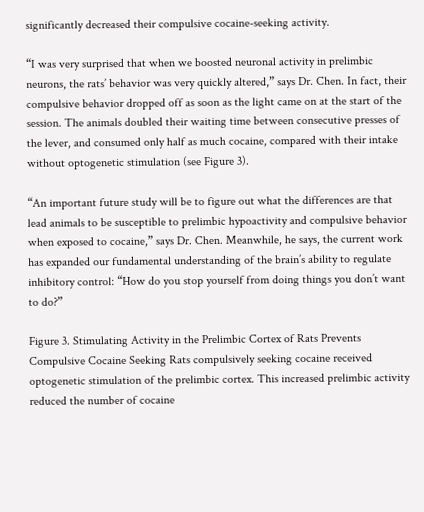significantly decreased their compulsive cocaine-seeking activity.

“I was very surprised that when we boosted neuronal activity in prelimbic neurons, the rats’ behavior was very quickly altered,” says Dr. Chen. In fact, their compulsive behavior dropped off as soon as the light came on at the start of the session. The animals doubled their waiting time between consecutive presses of the lever, and consumed only half as much cocaine, compared with their intake without optogenetic stimulation (see Figure 3).

“An important future study will be to figure out what the differences are that lead animals to be susceptible to prelimbic hypoactivity and compulsive behavior when exposed to cocaine,” says Dr. Chen. Meanwhile, he says, the current work has expanded our fundamental understanding of the brain’s ability to regulate inhibitory control: “How do you stop yourself from doing things you don’t want to do?”

Figure 3. Stimulating Activity in the Prelimbic Cortex of Rats Prevents Compulsive Cocaine Seeking Rats compulsively seeking cocaine received optogenetic stimulation of the prelimbic cortex. This increased prelimbic activity reduced the number of cocaine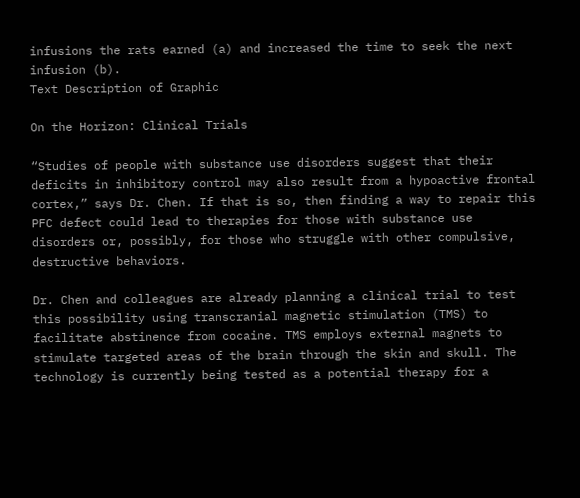infusions the rats earned (a) and increased the time to seek the next infusion (b).
Text Description of Graphic

On the Horizon: Clinical Trials

“Studies of people with substance use disorders suggest that their deficits in inhibitory control may also result from a hypoactive frontal cortex,” says Dr. Chen. If that is so, then finding a way to repair this PFC defect could lead to therapies for those with substance use disorders or, possibly, for those who struggle with other compulsive, destructive behaviors.

Dr. Chen and colleagues are already planning a clinical trial to test this possibility using transcranial magnetic stimulation (TMS) to facilitate abstinence from cocaine. TMS employs external magnets to stimulate targeted areas of the brain through the skin and skull. The technology is currently being tested as a potential therapy for a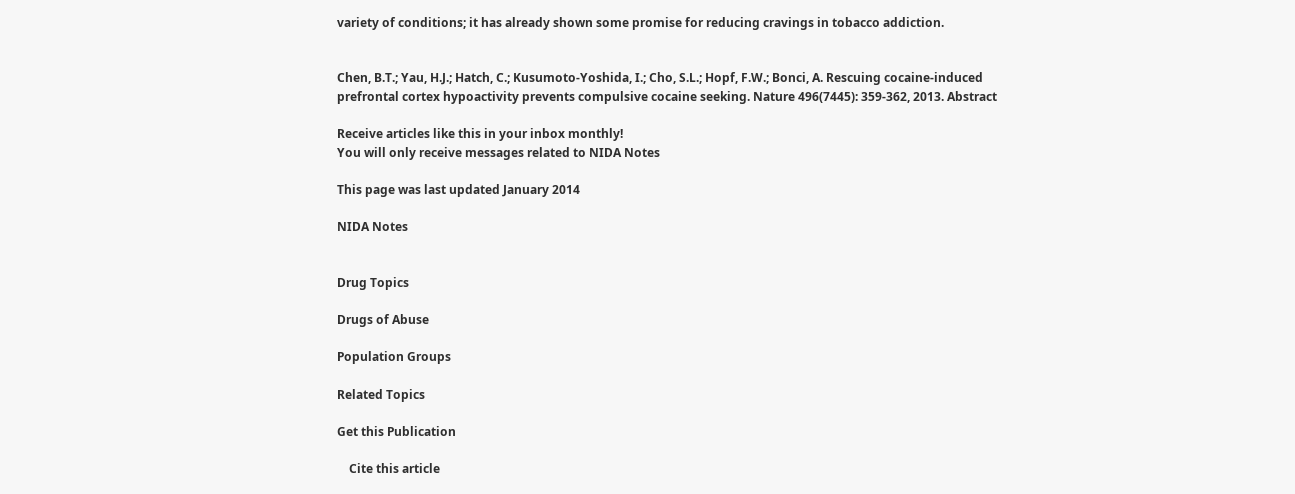variety of conditions; it has already shown some promise for reducing cravings in tobacco addiction.


Chen, B.T.; Yau, H.J.; Hatch, C.; Kusumoto-Yoshida, I.; Cho, S.L.; Hopf, F.W.; Bonci, A. Rescuing cocaine-induced prefrontal cortex hypoactivity prevents compulsive cocaine seeking. Nature 496(7445): 359-362, 2013. Abstract

Receive articles like this in your inbox monthly!
You will only receive messages related to NIDA Notes

This page was last updated January 2014

NIDA Notes


Drug Topics

Drugs of Abuse

Population Groups

Related Topics

Get this Publication

    Cite this article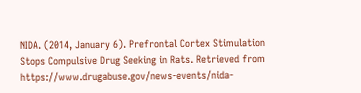NIDA. (2014, January 6). Prefrontal Cortex Stimulation Stops Compulsive Drug Seeking in Rats. Retrieved from https://www.drugabuse.gov/news-events/nida-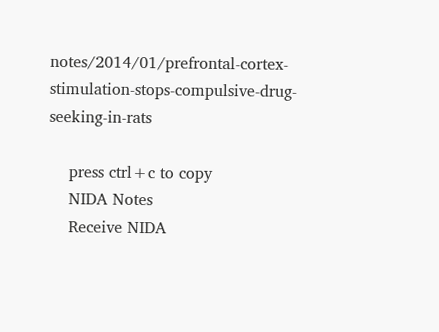notes/2014/01/prefrontal-cortex-stimulation-stops-compulsive-drug-seeking-in-rats

    press ctrl+c to copy
    NIDA Notes
    Receive NIDA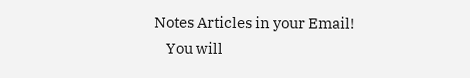Notes Articles in your Email!
    You will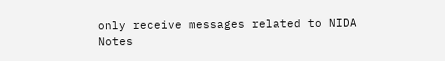only receive messages related to NIDA Notes